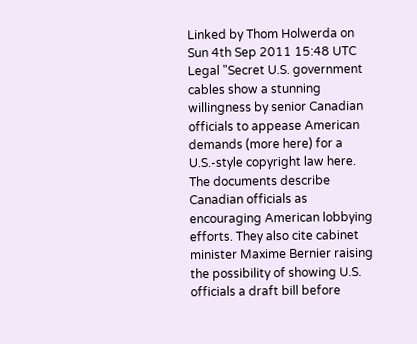Linked by Thom Holwerda on Sun 4th Sep 2011 15:48 UTC
Legal "Secret U.S. government cables show a stunning willingness by senior Canadian officials to appease American demands (more here) for a U.S.-style copyright law here. The documents describe Canadian officials as encouraging American lobbying efforts. They also cite cabinet minister Maxime Bernier raising the possibility of showing U.S. officials a draft bill before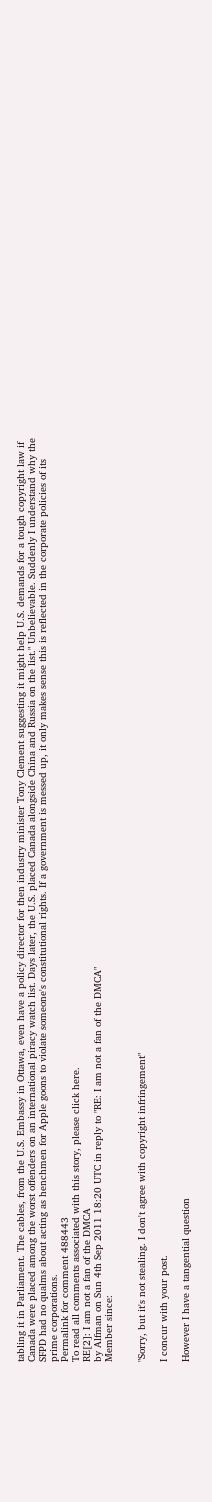tabling it in Parliament. The cables, from the U.S. Embassy in Ottawa, even have a policy director for then industry minister Tony Clement suggesting it might help U.S. demands for a tough copyright law if Canada were placed among the worst offenders on an international piracy watch list. Days later, the U.S. placed Canada alongside China and Russia on the list." Unbelievable. Suddenly I understand why the SFPD had no qualms about acting as henchmen for Apple goons to violate someone's constitutional rights. If a government is messed up, it only makes sense this is reflected in the corporate policies of its prime corporations.
Permalink for comment 488443
To read all comments associated with this story, please click here.
RE[2]: I am not a fan of the DMCA
by Alfman on Sun 4th Sep 2011 18:20 UTC in reply to "RE: I am not a fan of the DMCA"
Member since:


"Sorry, but it's not stealing. I don't agree with copyright infringement"

I concur with your post.

However I have a tangential question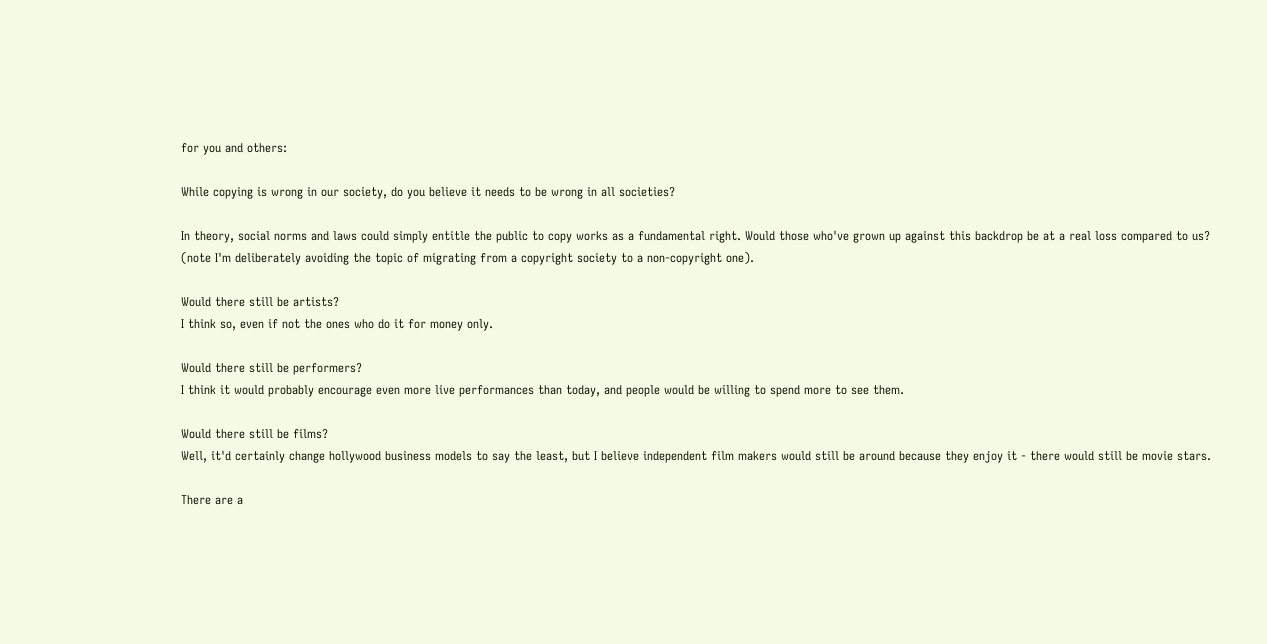for you and others:

While copying is wrong in our society, do you believe it needs to be wrong in all societies?

In theory, social norms and laws could simply entitle the public to copy works as a fundamental right. Would those who've grown up against this backdrop be at a real loss compared to us? (note I'm deliberately avoiding the topic of migrating from a copyright society to a non-copyright one).

Would there still be artists?
I think so, even if not the ones who do it for money only.

Would there still be performers?
I think it would probably encourage even more live performances than today, and people would be willing to spend more to see them.

Would there still be films?
Well, it'd certainly change hollywood business models to say the least, but I believe independent film makers would still be around because they enjoy it - there would still be movie stars.

There are a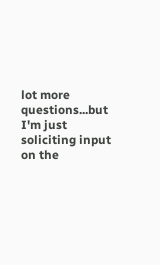lot more questions...but I'm just soliciting input on the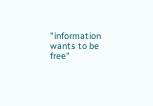"information wants to be free"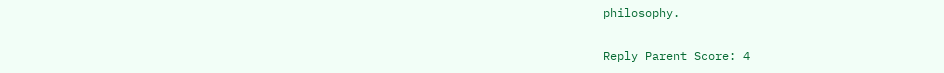philosophy.

Reply Parent Score: 4